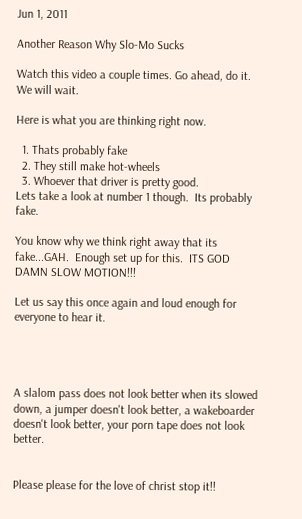Jun 1, 2011

Another Reason Why Slo-Mo Sucks

Watch this video a couple times. Go ahead, do it. We will wait.

Here is what you are thinking right now.

  1. Thats probably fake
  2. They still make hot-wheels
  3. Whoever that driver is pretty good.
Lets take a look at number 1 though.  Its probably fake.

You know why we think right away that its fake...GAH.  Enough set up for this.  ITS GOD DAMN SLOW MOTION!!!

Let us say this once again and loud enough for everyone to hear it.




A slalom pass does not look better when its slowed down, a jumper doesn't look better, a wakeboarder doesn't look better, your porn tape does not look better.


Please please for the love of christ stop it!!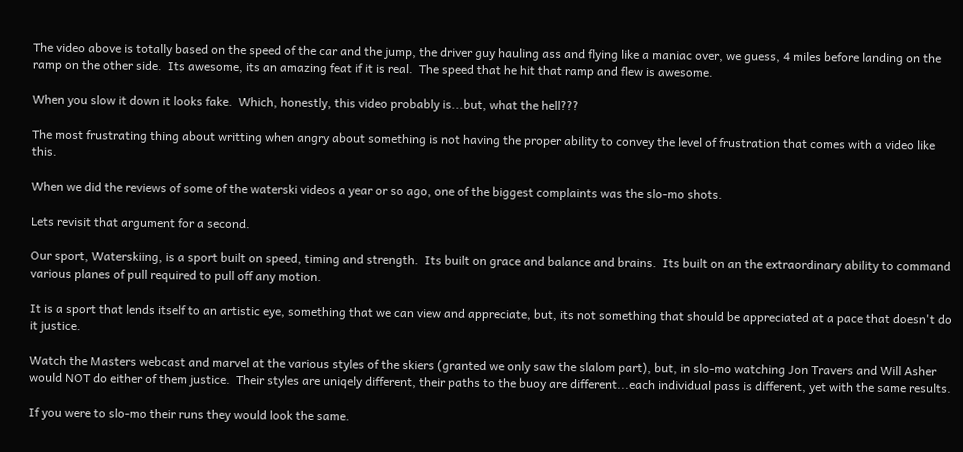The video above is totally based on the speed of the car and the jump, the driver guy hauling ass and flying like a maniac over, we guess, 4 miles before landing on the ramp on the other side.  Its awesome, its an amazing feat if it is real.  The speed that he hit that ramp and flew is awesome.

When you slow it down it looks fake.  Which, honestly, this video probably is...but, what the hell???

The most frustrating thing about writting when angry about something is not having the proper ability to convey the level of frustration that comes with a video like this.

When we did the reviews of some of the waterski videos a year or so ago, one of the biggest complaints was the slo-mo shots.

Lets revisit that argument for a second.

Our sport, Waterskiing, is a sport built on speed, timing and strength.  Its built on grace and balance and brains.  Its built on an the extraordinary ability to command various planes of pull required to pull off any motion.

It is a sport that lends itself to an artistic eye, something that we can view and appreciate, but, its not something that should be appreciated at a pace that doesn't do it justice.

Watch the Masters webcast and marvel at the various styles of the skiers (granted we only saw the slalom part), but, in slo-mo watching Jon Travers and Will Asher would NOT do either of them justice.  Their styles are uniqely different, their paths to the buoy are different...each individual pass is different, yet with the same results.

If you were to slo-mo their runs they would look the same.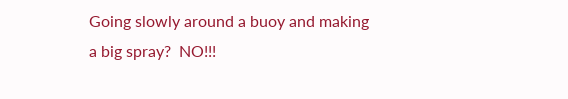Going slowly around a buoy and making a big spray?  NO!!!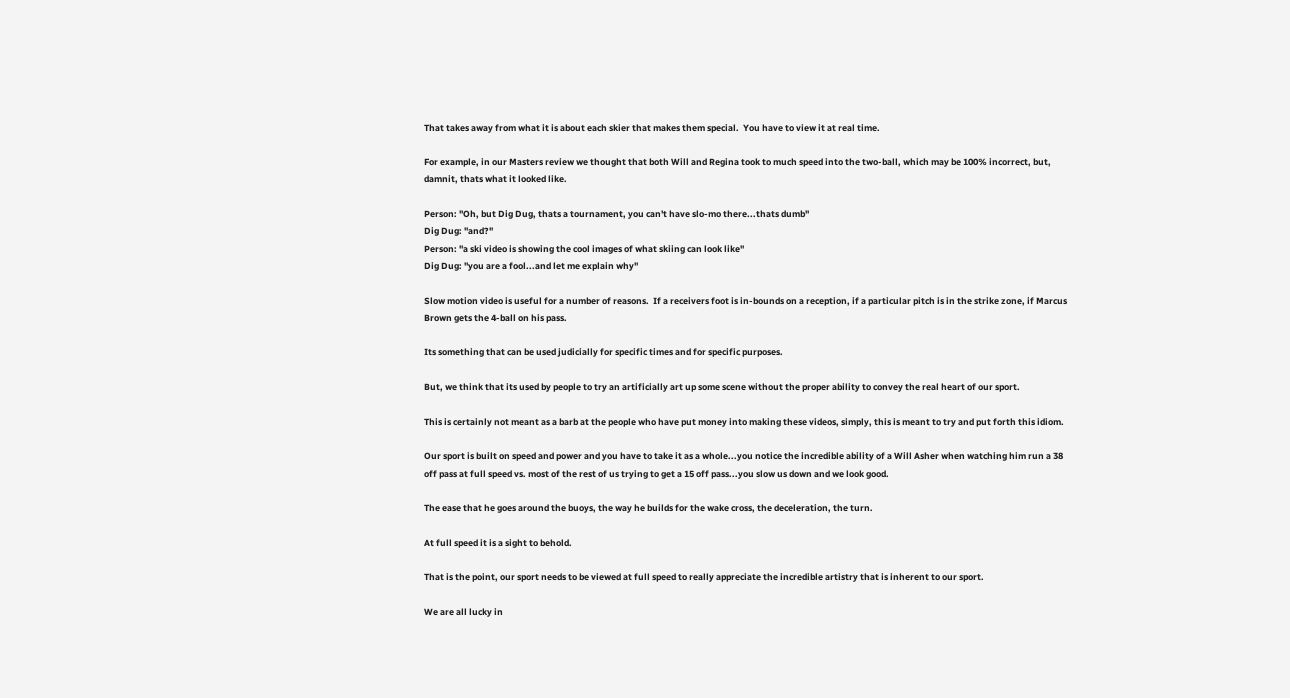That takes away from what it is about each skier that makes them special.  You have to view it at real time.

For example, in our Masters review we thought that both Will and Regina took to much speed into the two-ball, which may be 100% incorrect, but, damnit, thats what it looked like.

Person: "Oh, but Dig Dug, thats a tournament, you can't have slo-mo there...thats dumb"
Dig Dug: "and?"
Person: "a ski video is showing the cool images of what skiing can look like"
Dig Dug: "you are a fool...and let me explain why"

Slow motion video is useful for a number of reasons.  If a receivers foot is in-bounds on a reception, if a particular pitch is in the strike zone, if Marcus Brown gets the 4-ball on his pass.

Its something that can be used judicially for specific times and for specific purposes.

But, we think that its used by people to try an artificially art up some scene without the proper ability to convey the real heart of our sport.

This is certainly not meant as a barb at the people who have put money into making these videos, simply, this is meant to try and put forth this idiom.

Our sport is built on speed and power and you have to take it as a whole...you notice the incredible ability of a Will Asher when watching him run a 38 off pass at full speed vs. most of the rest of us trying to get a 15 off pass...you slow us down and we look good.

The ease that he goes around the buoys, the way he builds for the wake cross, the deceleration, the turn.

At full speed it is a sight to behold.

That is the point, our sport needs to be viewed at full speed to really appreciate the incredible artistry that is inherent to our sport.

We are all lucky in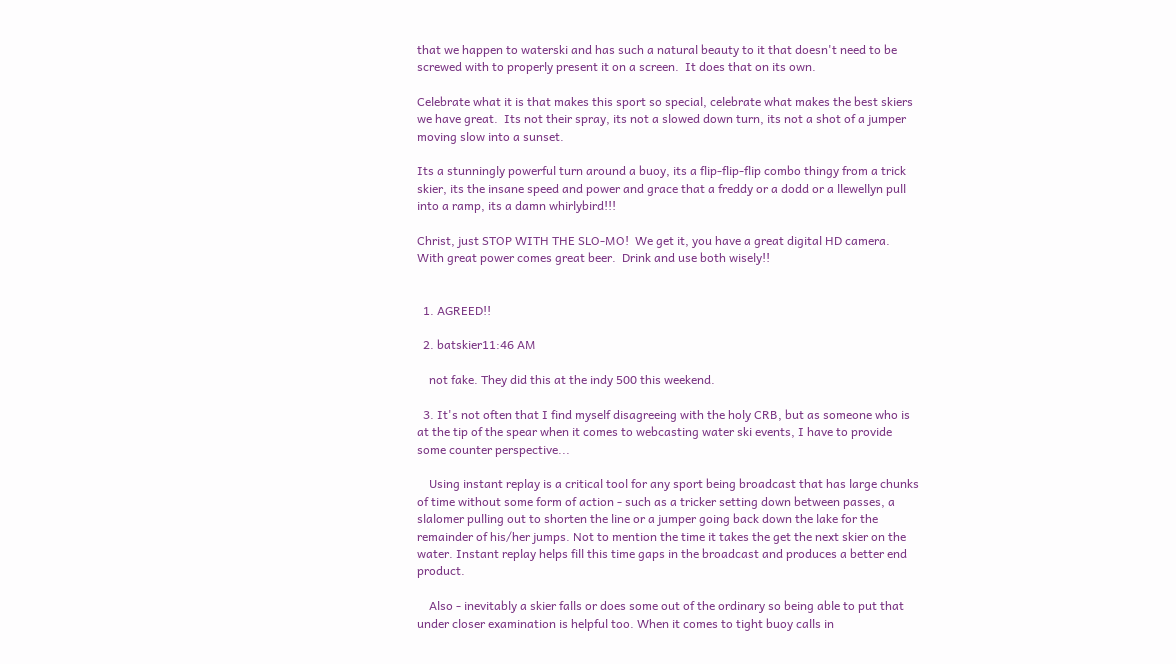that we happen to waterski and has such a natural beauty to it that doesn't need to be screwed with to properly present it on a screen.  It does that on its own.

Celebrate what it is that makes this sport so special, celebrate what makes the best skiers we have great.  Its not their spray, its not a slowed down turn, its not a shot of a jumper moving slow into a sunset.

Its a stunningly powerful turn around a buoy, its a flip-flip-flip combo thingy from a trick skier, its the insane speed and power and grace that a freddy or a dodd or a llewellyn pull into a ramp, its a damn whirlybird!!!

Christ, just STOP WITH THE SLO-MO!  We get it, you have a great digital HD camera.  With great power comes great beer.  Drink and use both wisely!!


  1. AGREED!!

  2. batskier11:46 AM

    not fake. They did this at the indy 500 this weekend.

  3. It's not often that I find myself disagreeing with the holy CRB, but as someone who is at the tip of the spear when it comes to webcasting water ski events, I have to provide some counter perspective...

    Using instant replay is a critical tool for any sport being broadcast that has large chunks of time without some form of action - such as a tricker setting down between passes, a slalomer pulling out to shorten the line or a jumper going back down the lake for the remainder of his/her jumps. Not to mention the time it takes the get the next skier on the water. Instant replay helps fill this time gaps in the broadcast and produces a better end product.

    Also - inevitably a skier falls or does some out of the ordinary so being able to put that under closer examination is helpful too. When it comes to tight buoy calls in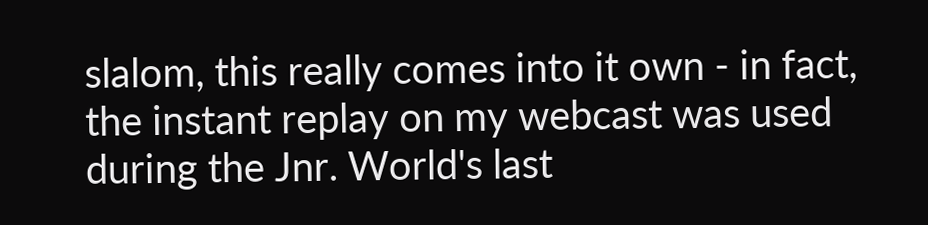slalom, this really comes into it own - in fact, the instant replay on my webcast was used during the Jnr. World's last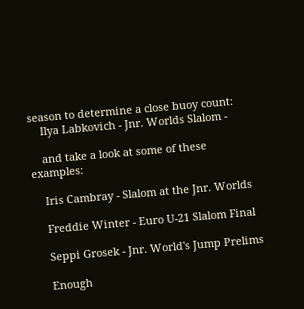season to determine a close buoy count:
    Ilya Labkovich - Jnr. Worlds Slalom -

    and take a look at some of these examples:

    Iris Cambray - Slalom at the Jnr. Worlds

    Freddie Winter - Euro U-21 Slalom Final

    Seppi Grosek - Jnr. World's Jump Prelims

    Enough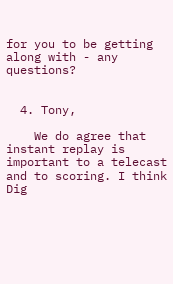for you to be getting along with - any questions?


  4. Tony,

    We do agree that instant replay is important to a telecast and to scoring. I think Dig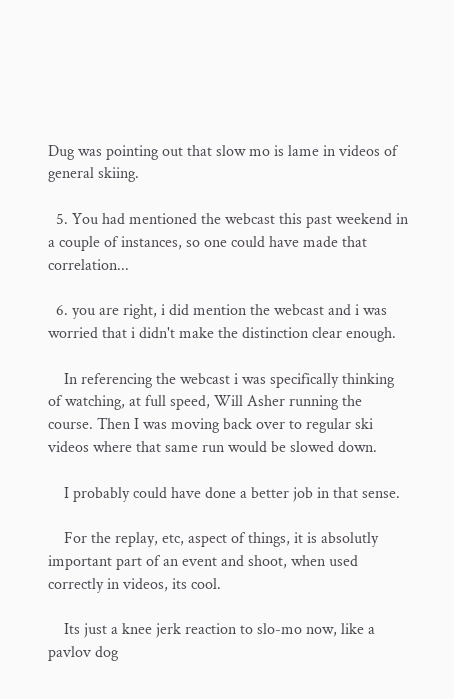Dug was pointing out that slow mo is lame in videos of general skiing.

  5. You had mentioned the webcast this past weekend in a couple of instances, so one could have made that correlation...

  6. you are right, i did mention the webcast and i was worried that i didn't make the distinction clear enough.

    In referencing the webcast i was specifically thinking of watching, at full speed, Will Asher running the course. Then I was moving back over to regular ski videos where that same run would be slowed down.

    I probably could have done a better job in that sense.

    For the replay, etc, aspect of things, it is absolutly important part of an event and shoot, when used correctly in videos, its cool.

    Its just a knee jerk reaction to slo-mo now, like a pavlov dog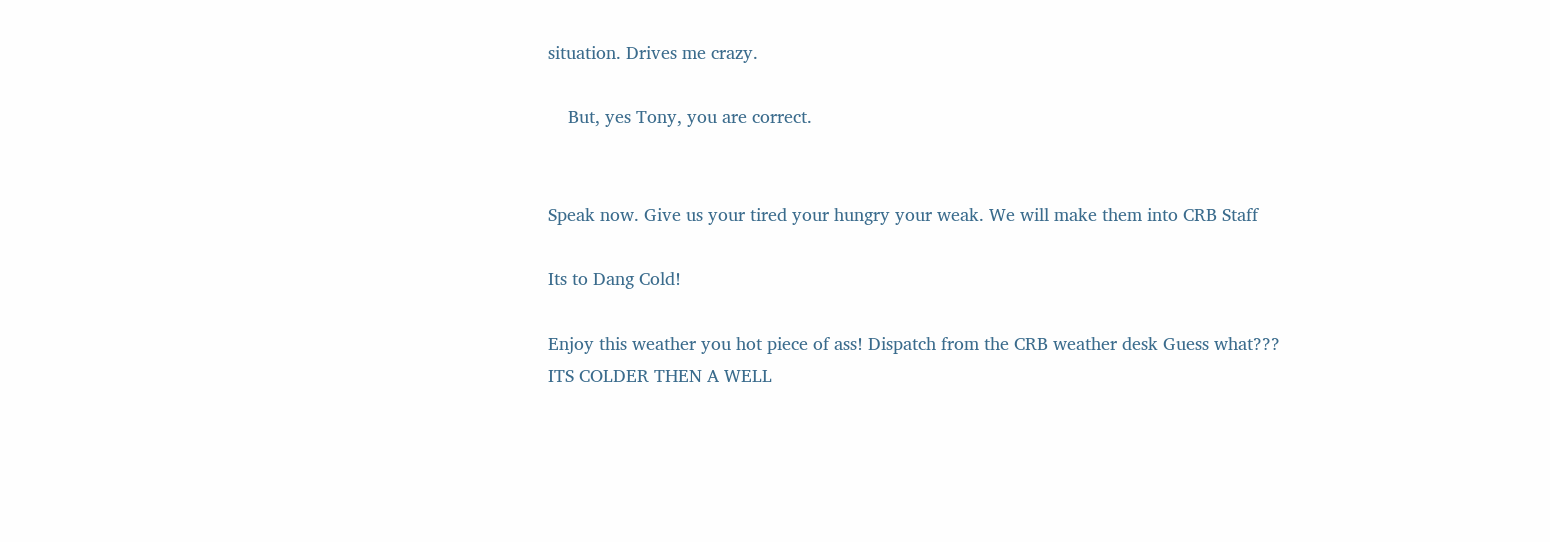situation. Drives me crazy.

    But, yes Tony, you are correct.


Speak now. Give us your tired your hungry your weak. We will make them into CRB Staff

Its to Dang Cold!

Enjoy this weather you hot piece of ass! Dispatch from the CRB weather desk Guess what???  ITS COLDER THEN A WELL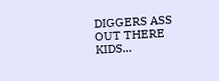DIGGERS ASS OUT THERE KIDS...